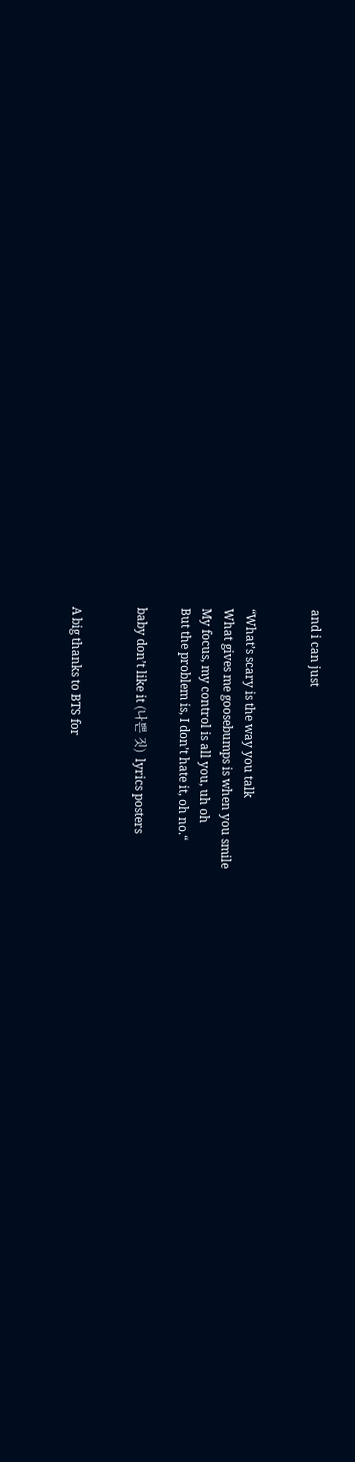and i can just


“What’s scary is the way you talk
What gives me goosebumps is when you smile
My focus, my control is all you, uh oh
But the problem is, I don’t hate it, oh no.“

baby don’t like it (나쁜 짓)  lyrics posters


A big thanks to BTS for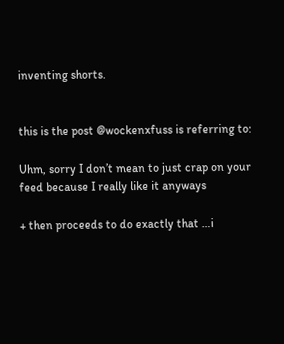inventing shorts.


this is the post @wockenxfuss is referring to:

Uhm, sorry I don’t mean to just crap on your feed because I really like it anyways

+ then proceeds to do exactly that …i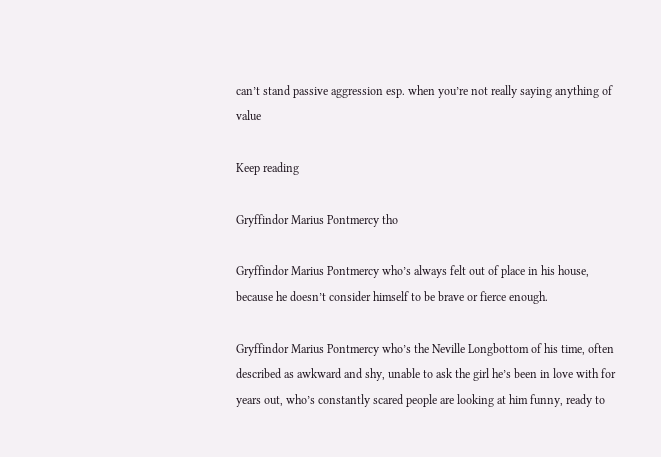can’t stand passive aggression esp. when you’re not really saying anything of value

Keep reading

Gryffindor Marius Pontmercy tho

Gryffindor Marius Pontmercy who’s always felt out of place in his house, because he doesn’t consider himself to be brave or fierce enough.

Gryffindor Marius Pontmercy who’s the Neville Longbottom of his time, often described as awkward and shy, unable to ask the girl he’s been in love with for years out, who’s constantly scared people are looking at him funny, ready to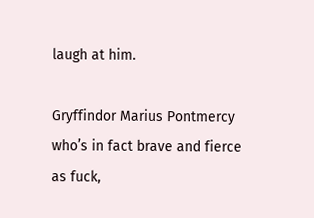laugh at him.

Gryffindor Marius Pontmercy who’s in fact brave and fierce as fuck,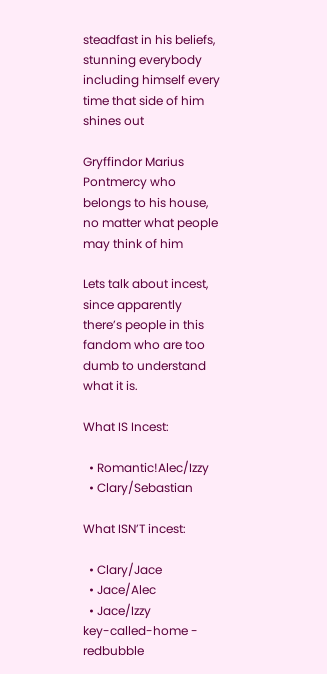steadfast in his beliefs, stunning everybody including himself every time that side of him shines out

Gryffindor Marius Pontmercy who belongs to his house, no matter what people may think of him

Lets talk about incest, since apparently there’s people in this fandom who are too dumb to understand what it is.

What IS Incest:

  • Romantic!Alec/Izzy
  • Clary/Sebastian

What ISN’T incest:

  • Clary/Jace
  • Jace/Alec
  • Jace/Izzy
key-called-home - redbubble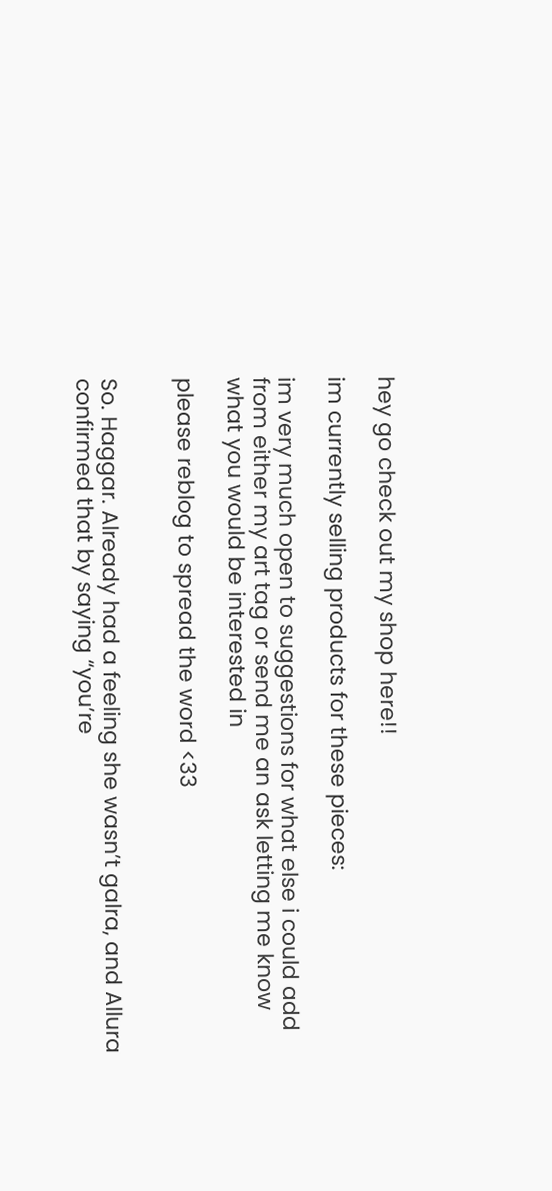hey go check out my shop here!!

im currently selling products for these pieces:

im very much open to suggestions for what else i could add from either my art tag or send me an ask letting me know what you would be interested in

please reblog to spread the word <33


So. Haggar. Already had a feeling she wasn’t galra, and Allura confirmed that by saying “you’re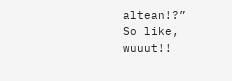altean!?”
So like, wuuut!!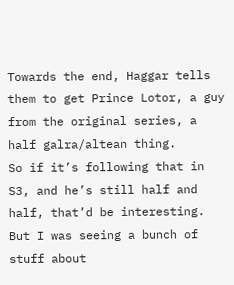Towards the end, Haggar tells them to get Prince Lotor, a guy from the original series, a half galra/altean thing.
So if it’s following that in S3, and he’s still half and half, that’d be interesting.
But I was seeing a bunch of stuff about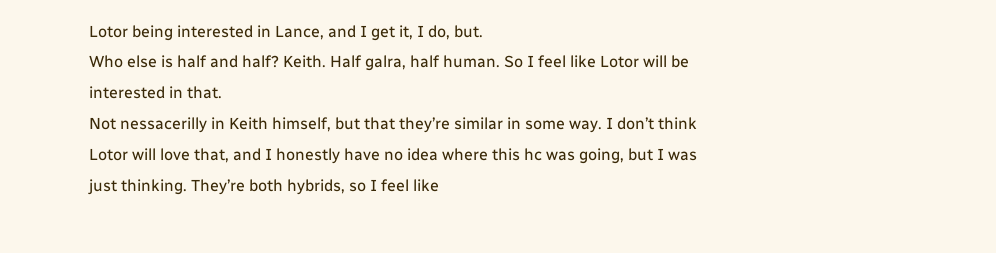Lotor being interested in Lance, and I get it, I do, but.
Who else is half and half? Keith. Half galra, half human. So I feel like Lotor will be interested in that.
Not nessacerilly in Keith himself, but that they’re similar in some way. I don’t think Lotor will love that, and I honestly have no idea where this hc was going, but I was just thinking. They’re both hybrids, so I feel like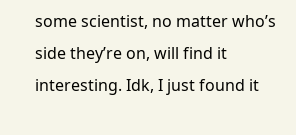some scientist, no matter who’s side they’re on, will find it interesting. Idk, I just found it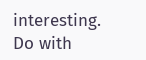interesting. Do with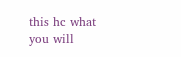this hc what you will